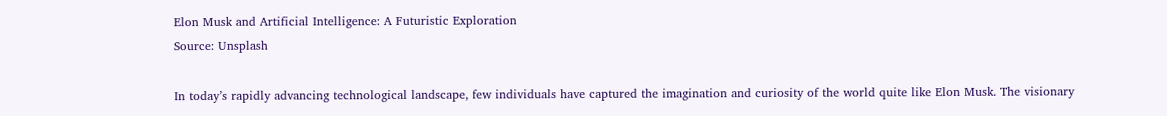Elon Musk and Artificial Intelligence: A Futuristic Exploration
Source: Unsplash

In today’s rapidly advancing technological landscape, few individuals have captured the imagination and curiosity of the world quite like Elon Musk. The visionary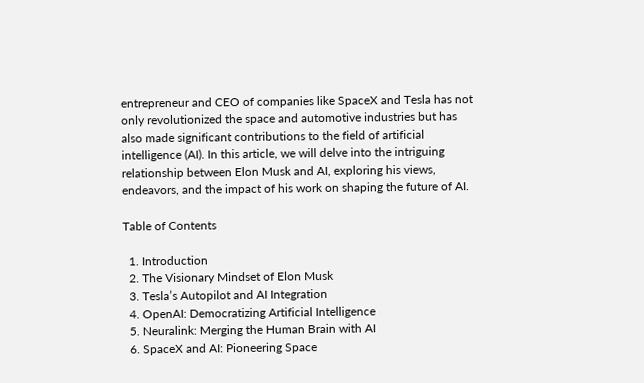entrepreneur and CEO of companies like SpaceX and Tesla has not only revolutionized the space and automotive industries but has also made significant contributions to the field of artificial intelligence (AI). In this article, we will delve into the intriguing relationship between Elon Musk and AI, exploring his views, endeavors, and the impact of his work on shaping the future of AI.

Table of Contents

  1. Introduction
  2. The Visionary Mindset of Elon Musk
  3. Tesla’s Autopilot and AI Integration
  4. OpenAI: Democratizing Artificial Intelligence
  5. Neuralink: Merging the Human Brain with AI
  6. SpaceX and AI: Pioneering Space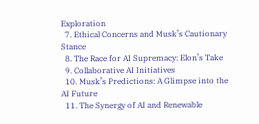Exploration
  7. Ethical Concerns and Musk’s Cautionary Stance
  8. The Race for AI Supremacy: Elon’s Take
  9. Collaborative AI Initiatives
  10. Musk’s Predictions: A Glimpse into the AI Future
  11. The Synergy of AI and Renewable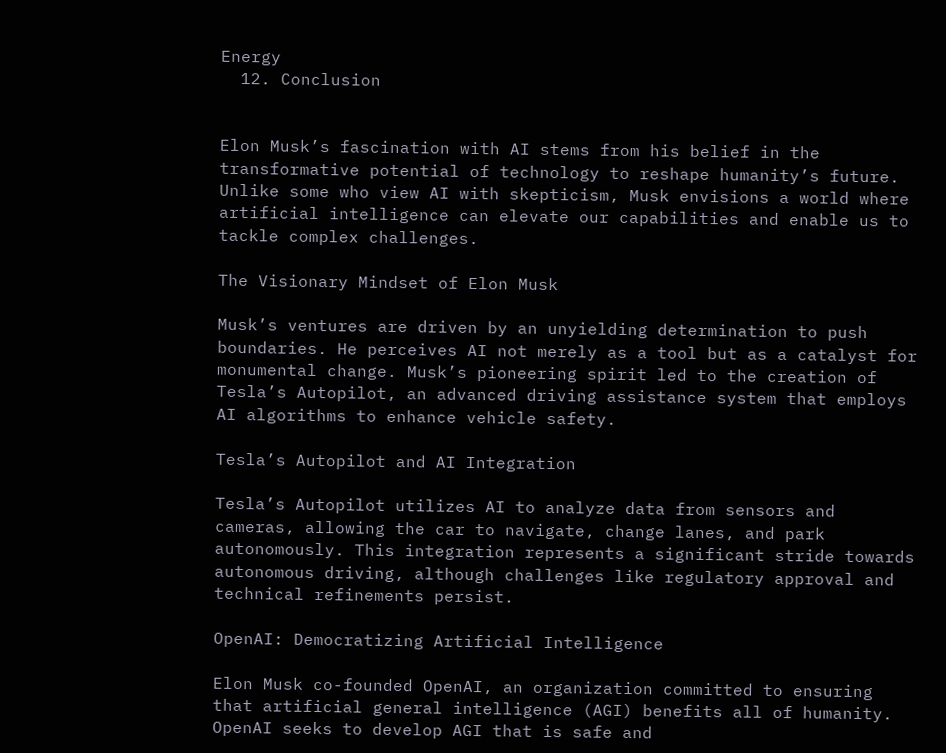Energy
  12. Conclusion


Elon Musk’s fascination with AI stems from his belief in the transformative potential of technology to reshape humanity’s future. Unlike some who view AI with skepticism, Musk envisions a world where artificial intelligence can elevate our capabilities and enable us to tackle complex challenges.

The Visionary Mindset of Elon Musk

Musk’s ventures are driven by an unyielding determination to push boundaries. He perceives AI not merely as a tool but as a catalyst for monumental change. Musk’s pioneering spirit led to the creation of Tesla’s Autopilot, an advanced driving assistance system that employs AI algorithms to enhance vehicle safety.

Tesla’s Autopilot and AI Integration

Tesla’s Autopilot utilizes AI to analyze data from sensors and cameras, allowing the car to navigate, change lanes, and park autonomously. This integration represents a significant stride towards autonomous driving, although challenges like regulatory approval and technical refinements persist.

OpenAI: Democratizing Artificial Intelligence

Elon Musk co-founded OpenAI, an organization committed to ensuring that artificial general intelligence (AGI) benefits all of humanity. OpenAI seeks to develop AGI that is safe and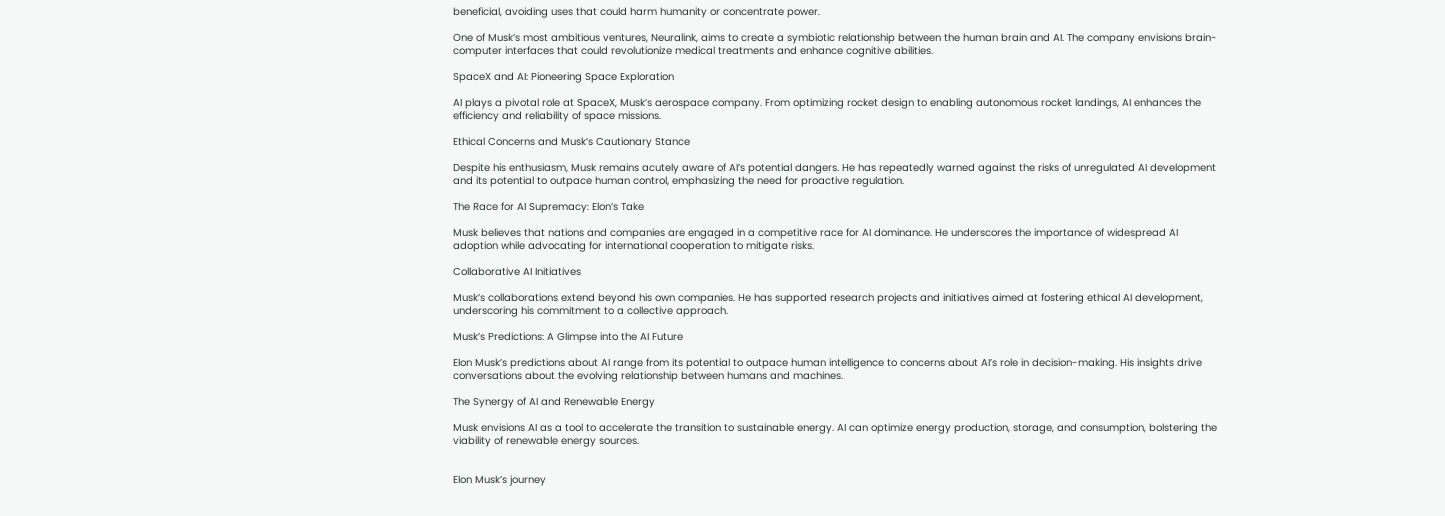beneficial, avoiding uses that could harm humanity or concentrate power.

One of Musk’s most ambitious ventures, Neuralink, aims to create a symbiotic relationship between the human brain and AI. The company envisions brain-computer interfaces that could revolutionize medical treatments and enhance cognitive abilities.

SpaceX and AI: Pioneering Space Exploration

AI plays a pivotal role at SpaceX, Musk’s aerospace company. From optimizing rocket design to enabling autonomous rocket landings, AI enhances the efficiency and reliability of space missions.

Ethical Concerns and Musk’s Cautionary Stance

Despite his enthusiasm, Musk remains acutely aware of AI’s potential dangers. He has repeatedly warned against the risks of unregulated AI development and its potential to outpace human control, emphasizing the need for proactive regulation.

The Race for AI Supremacy: Elon’s Take

Musk believes that nations and companies are engaged in a competitive race for AI dominance. He underscores the importance of widespread AI adoption while advocating for international cooperation to mitigate risks.

Collaborative AI Initiatives

Musk’s collaborations extend beyond his own companies. He has supported research projects and initiatives aimed at fostering ethical AI development, underscoring his commitment to a collective approach.

Musk’s Predictions: A Glimpse into the AI Future

Elon Musk’s predictions about AI range from its potential to outpace human intelligence to concerns about AI’s role in decision-making. His insights drive conversations about the evolving relationship between humans and machines.

The Synergy of AI and Renewable Energy

Musk envisions AI as a tool to accelerate the transition to sustainable energy. AI can optimize energy production, storage, and consumption, bolstering the viability of renewable energy sources.


Elon Musk’s journey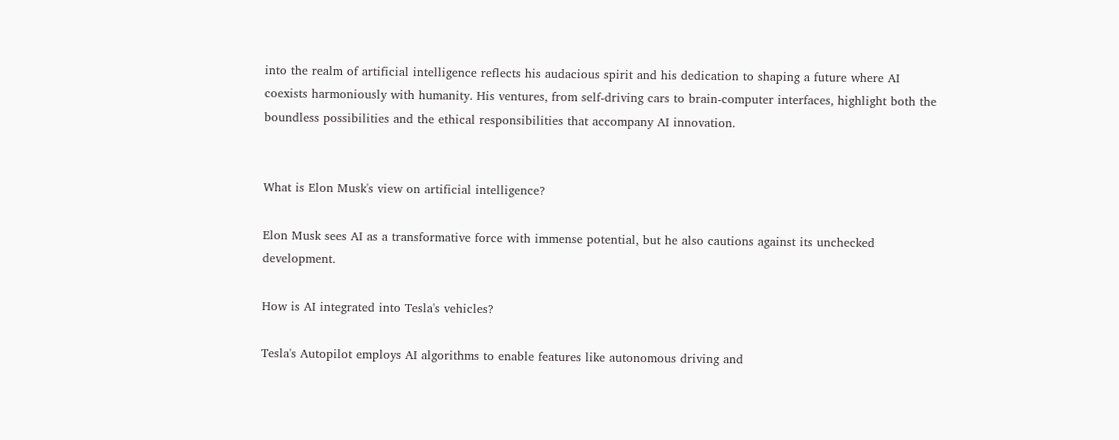into the realm of artificial intelligence reflects his audacious spirit and his dedication to shaping a future where AI coexists harmoniously with humanity. His ventures, from self-driving cars to brain-computer interfaces, highlight both the boundless possibilities and the ethical responsibilities that accompany AI innovation.


What is Elon Musk's view on artificial intelligence?

Elon Musk sees AI as a transformative force with immense potential, but he also cautions against its unchecked development.

How is AI integrated into Tesla's vehicles?

Tesla's Autopilot employs AI algorithms to enable features like autonomous driving and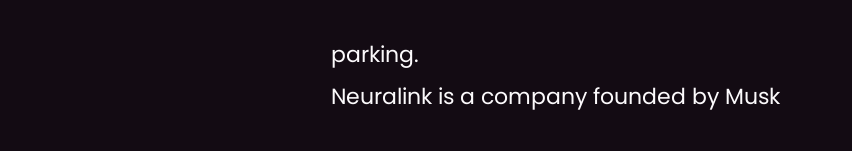parking.
Neuralink is a company founded by Musk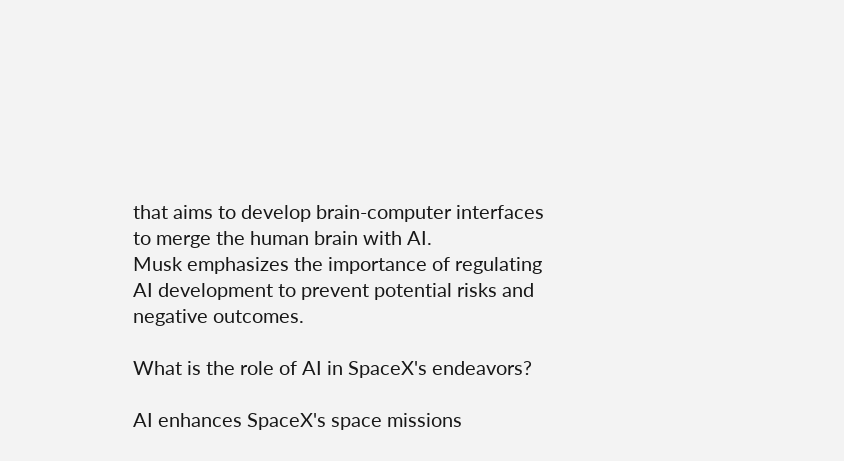that aims to develop brain-computer interfaces to merge the human brain with AI.
Musk emphasizes the importance of regulating AI development to prevent potential risks and negative outcomes.

What is the role of AI in SpaceX's endeavors?

AI enhances SpaceX's space missions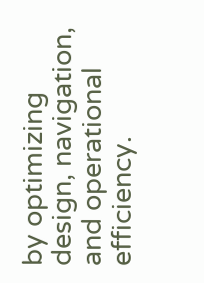by optimizing design, navigation, and operational efficiency.